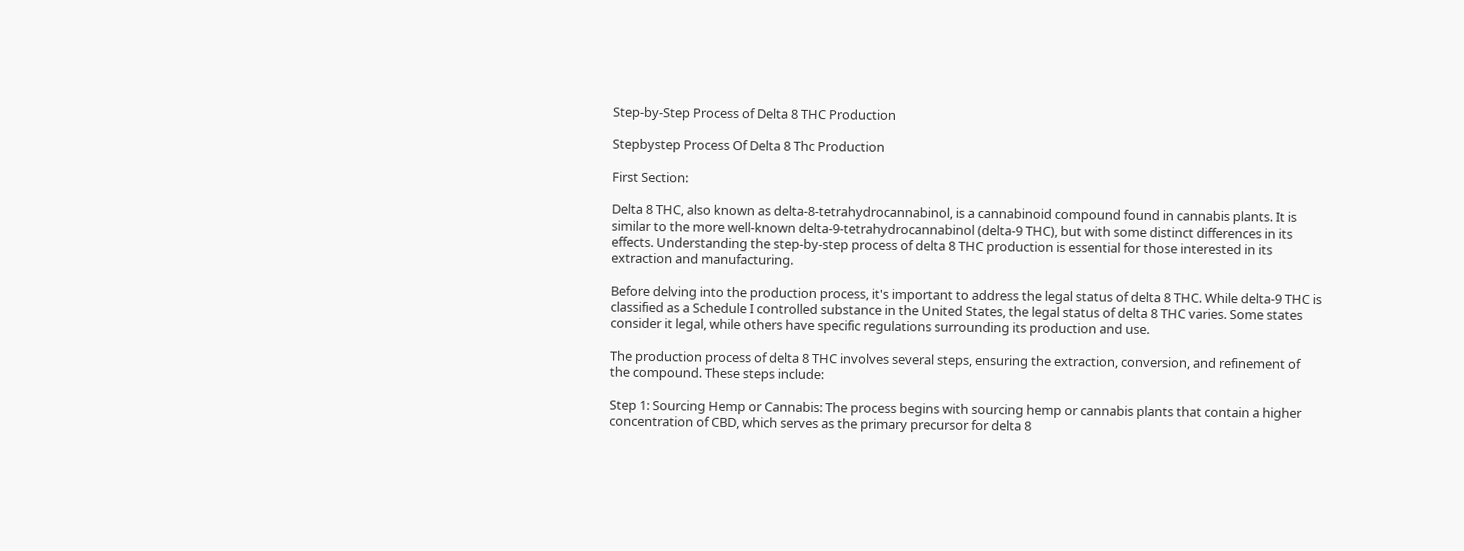Step-by-Step Process of Delta 8 THC Production

Stepbystep Process Of Delta 8 Thc Production

First Section:

Delta 8 THC, also known as delta-8-tetrahydrocannabinol, is a cannabinoid compound found in cannabis plants. It is similar to the more well-known delta-9-tetrahydrocannabinol (delta-9 THC), but with some distinct differences in its effects. Understanding the step-by-step process of delta 8 THC production is essential for those interested in its extraction and manufacturing.

Before delving into the production process, it's important to address the legal status of delta 8 THC. While delta-9 THC is classified as a Schedule I controlled substance in the United States, the legal status of delta 8 THC varies. Some states consider it legal, while others have specific regulations surrounding its production and use.

The production process of delta 8 THC involves several steps, ensuring the extraction, conversion, and refinement of the compound. These steps include:

Step 1: Sourcing Hemp or Cannabis: The process begins with sourcing hemp or cannabis plants that contain a higher concentration of CBD, which serves as the primary precursor for delta 8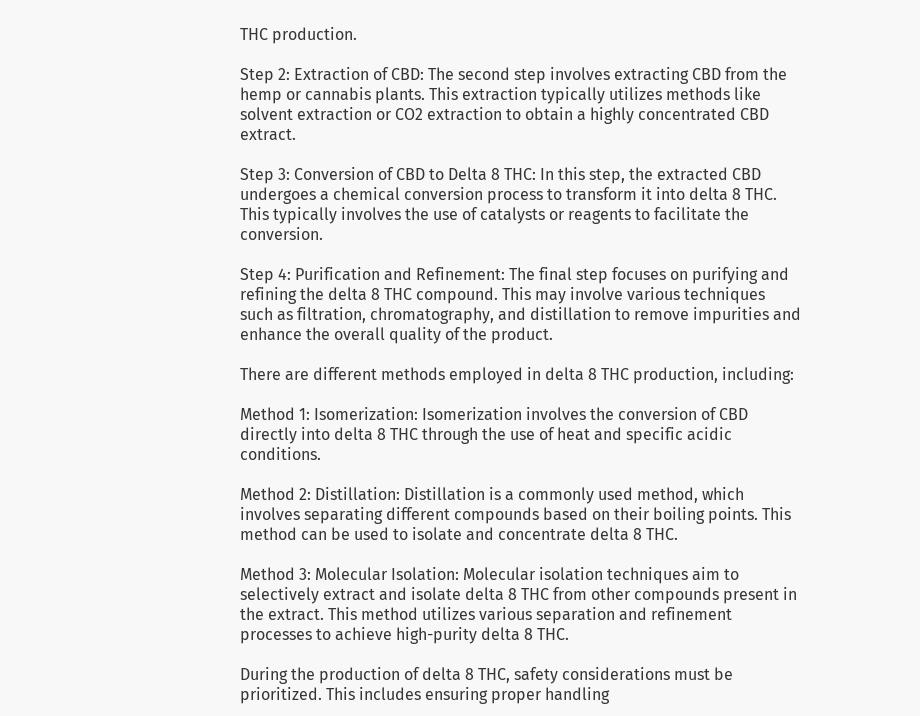THC production.

Step 2: Extraction of CBD: The second step involves extracting CBD from the hemp or cannabis plants. This extraction typically utilizes methods like solvent extraction or CO2 extraction to obtain a highly concentrated CBD extract.

Step 3: Conversion of CBD to Delta 8 THC: In this step, the extracted CBD undergoes a chemical conversion process to transform it into delta 8 THC. This typically involves the use of catalysts or reagents to facilitate the conversion.

Step 4: Purification and Refinement: The final step focuses on purifying and refining the delta 8 THC compound. This may involve various techniques such as filtration, chromatography, and distillation to remove impurities and enhance the overall quality of the product.

There are different methods employed in delta 8 THC production, including:

Method 1: Isomerization: Isomerization involves the conversion of CBD directly into delta 8 THC through the use of heat and specific acidic conditions.

Method 2: Distillation: Distillation is a commonly used method, which involves separating different compounds based on their boiling points. This method can be used to isolate and concentrate delta 8 THC.

Method 3: Molecular Isolation: Molecular isolation techniques aim to selectively extract and isolate delta 8 THC from other compounds present in the extract. This method utilizes various separation and refinement processes to achieve high-purity delta 8 THC.

During the production of delta 8 THC, safety considerations must be prioritized. This includes ensuring proper handling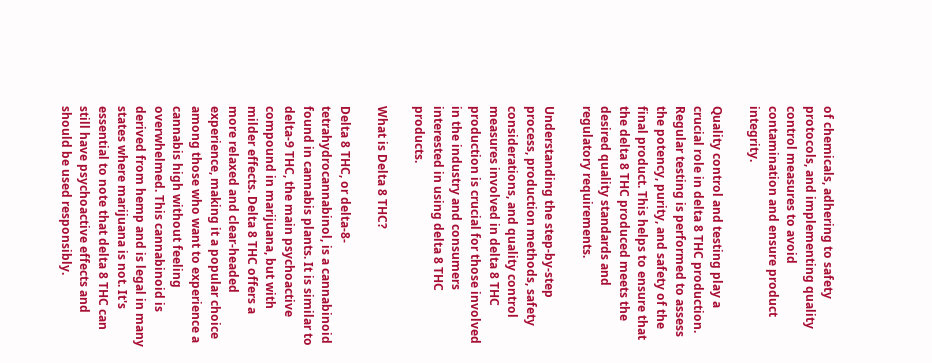of chemicals, adhering to safety protocols, and implementing quality control measures to avoid contamination and ensure product integrity.

Quality control and testing play a crucial role in delta 8 THC production. Regular testing is performed to assess the potency, purity, and safety of the final product. This helps to ensure that the delta 8 THC produced meets the desired quality standards and regulatory requirements.

Understanding the step-by-step process, production methods, safety considerations, and quality control measures involved in delta 8 THC production is crucial for those involved in the industry and consumers interested in using delta 8 THC products.

What is Delta 8 THC?

Delta 8 THC, or delta-8-tetrahydrocannabinol, is a cannabinoid found in cannabis plants. It is similar to delta-9 THC, the main psychoactive compound in marijuana, but with milder effects. Delta 8 THC offers a more relaxed and clear-headed experience, making it a popular choice among those who want to experience a cannabis high without feeling overwhelmed. This cannabinoid is derived from hemp and is legal in many states where marijuana is not. It's essential to note that delta 8 THC can still have psychoactive effects and should be used responsibly.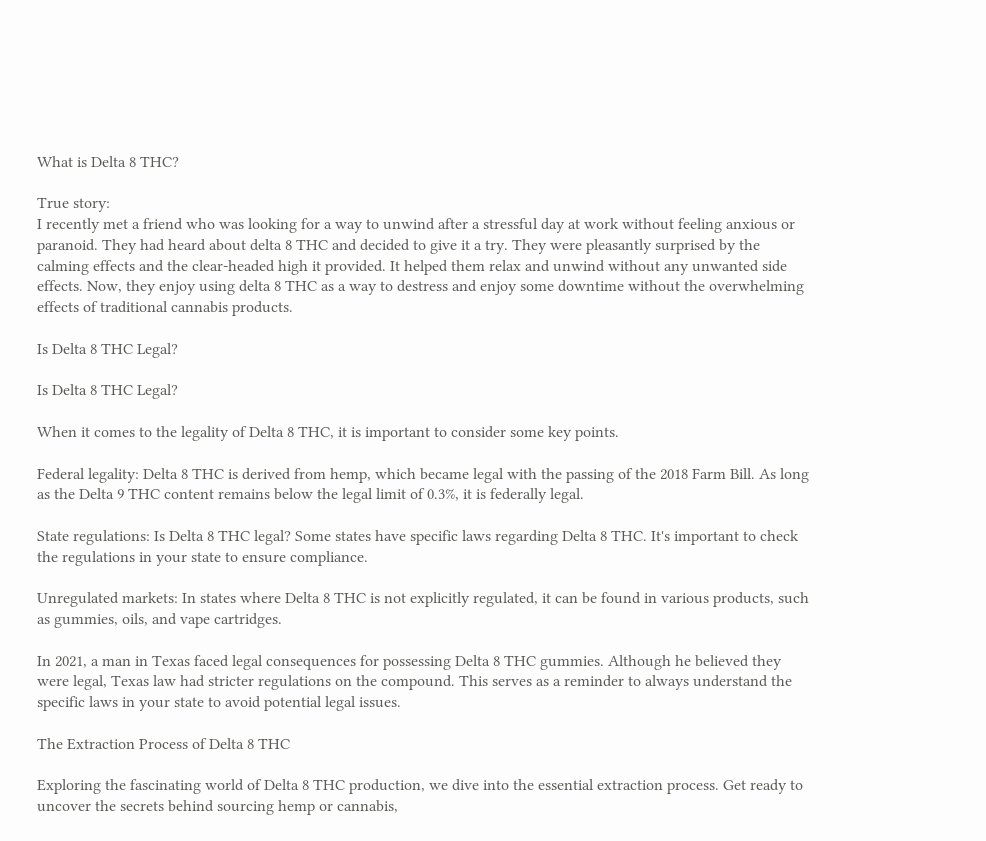What is Delta 8 THC?

True story:
I recently met a friend who was looking for a way to unwind after a stressful day at work without feeling anxious or paranoid. They had heard about delta 8 THC and decided to give it a try. They were pleasantly surprised by the calming effects and the clear-headed high it provided. It helped them relax and unwind without any unwanted side effects. Now, they enjoy using delta 8 THC as a way to destress and enjoy some downtime without the overwhelming effects of traditional cannabis products.

Is Delta 8 THC Legal?

Is Delta 8 THC Legal?

When it comes to the legality of Delta 8 THC, it is important to consider some key points.

Federal legality: Delta 8 THC is derived from hemp, which became legal with the passing of the 2018 Farm Bill. As long as the Delta 9 THC content remains below the legal limit of 0.3%, it is federally legal.

State regulations: Is Delta 8 THC legal? Some states have specific laws regarding Delta 8 THC. It's important to check the regulations in your state to ensure compliance.

Unregulated markets: In states where Delta 8 THC is not explicitly regulated, it can be found in various products, such as gummies, oils, and vape cartridges.

In 2021, a man in Texas faced legal consequences for possessing Delta 8 THC gummies. Although he believed they were legal, Texas law had stricter regulations on the compound. This serves as a reminder to always understand the specific laws in your state to avoid potential legal issues.

The Extraction Process of Delta 8 THC

Exploring the fascinating world of Delta 8 THC production, we dive into the essential extraction process. Get ready to uncover the secrets behind sourcing hemp or cannabis,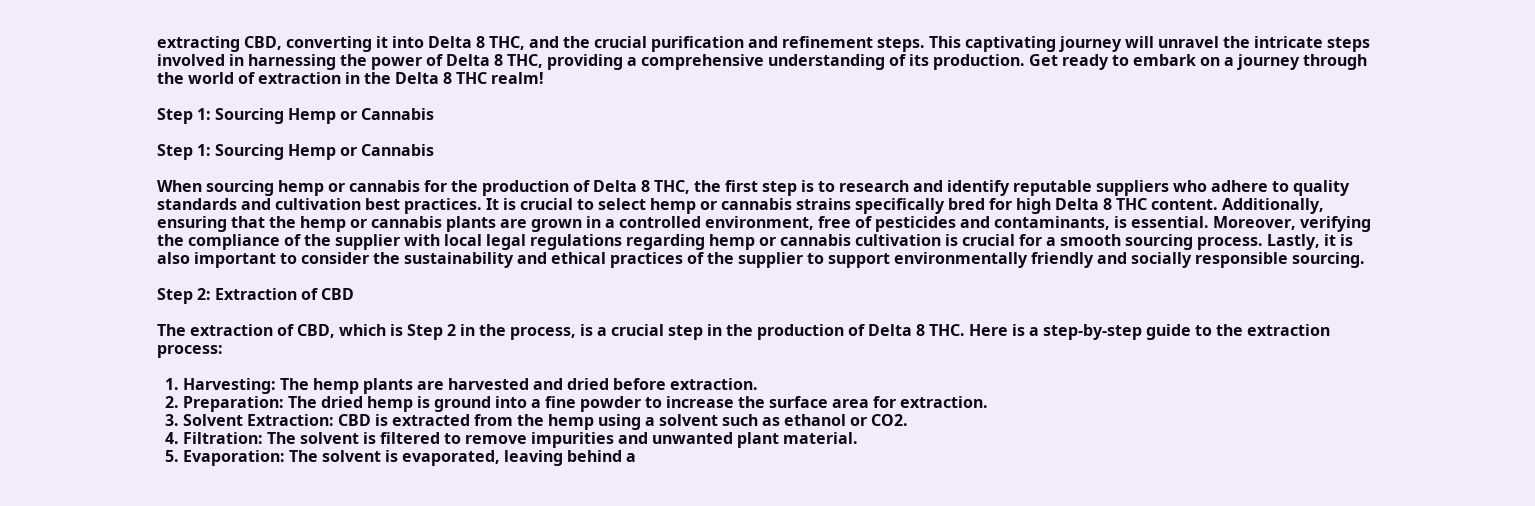extracting CBD, converting it into Delta 8 THC, and the crucial purification and refinement steps. This captivating journey will unravel the intricate steps involved in harnessing the power of Delta 8 THC, providing a comprehensive understanding of its production. Get ready to embark on a journey through the world of extraction in the Delta 8 THC realm!

Step 1: Sourcing Hemp or Cannabis

Step 1: Sourcing Hemp or Cannabis

When sourcing hemp or cannabis for the production of Delta 8 THC, the first step is to research and identify reputable suppliers who adhere to quality standards and cultivation best practices. It is crucial to select hemp or cannabis strains specifically bred for high Delta 8 THC content. Additionally, ensuring that the hemp or cannabis plants are grown in a controlled environment, free of pesticides and contaminants, is essential. Moreover, verifying the compliance of the supplier with local legal regulations regarding hemp or cannabis cultivation is crucial for a smooth sourcing process. Lastly, it is also important to consider the sustainability and ethical practices of the supplier to support environmentally friendly and socially responsible sourcing.

Step 2: Extraction of CBD

The extraction of CBD, which is Step 2 in the process, is a crucial step in the production of Delta 8 THC. Here is a step-by-step guide to the extraction process:

  1. Harvesting: The hemp plants are harvested and dried before extraction.
  2. Preparation: The dried hemp is ground into a fine powder to increase the surface area for extraction.
  3. Solvent Extraction: CBD is extracted from the hemp using a solvent such as ethanol or CO2.
  4. Filtration: The solvent is filtered to remove impurities and unwanted plant material.
  5. Evaporation: The solvent is evaporated, leaving behind a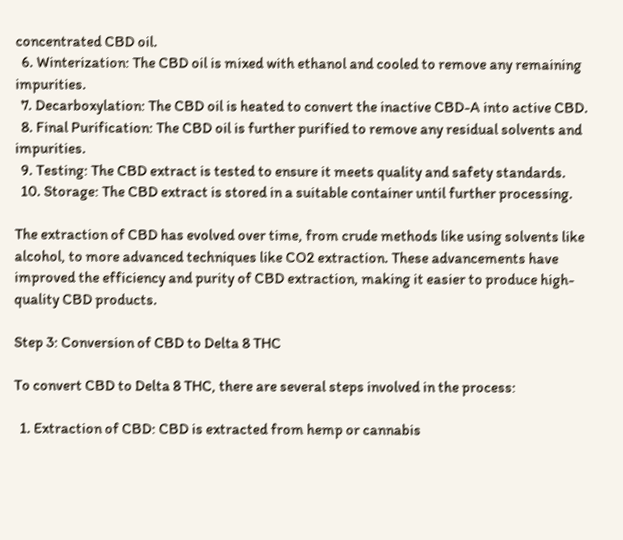concentrated CBD oil.
  6. Winterization: The CBD oil is mixed with ethanol and cooled to remove any remaining impurities.
  7. Decarboxylation: The CBD oil is heated to convert the inactive CBD-A into active CBD.
  8. Final Purification: The CBD oil is further purified to remove any residual solvents and impurities.
  9. Testing: The CBD extract is tested to ensure it meets quality and safety standards.
  10. Storage: The CBD extract is stored in a suitable container until further processing.

The extraction of CBD has evolved over time, from crude methods like using solvents like alcohol, to more advanced techniques like CO2 extraction. These advancements have improved the efficiency and purity of CBD extraction, making it easier to produce high-quality CBD products.

Step 3: Conversion of CBD to Delta 8 THC

To convert CBD to Delta 8 THC, there are several steps involved in the process:

  1. Extraction of CBD: CBD is extracted from hemp or cannabis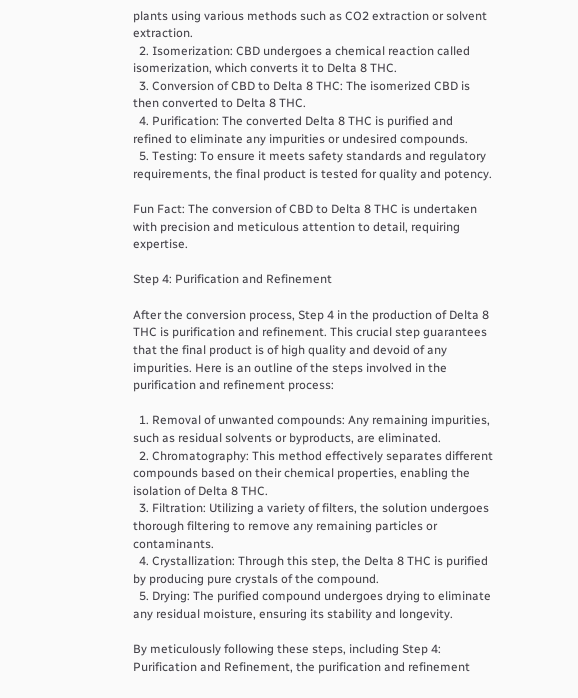plants using various methods such as CO2 extraction or solvent extraction.
  2. Isomerization: CBD undergoes a chemical reaction called isomerization, which converts it to Delta 8 THC.
  3. Conversion of CBD to Delta 8 THC: The isomerized CBD is then converted to Delta 8 THC.
  4. Purification: The converted Delta 8 THC is purified and refined to eliminate any impurities or undesired compounds.
  5. Testing: To ensure it meets safety standards and regulatory requirements, the final product is tested for quality and potency.

Fun Fact: The conversion of CBD to Delta 8 THC is undertaken with precision and meticulous attention to detail, requiring expertise.

Step 4: Purification and Refinement

After the conversion process, Step 4 in the production of Delta 8 THC is purification and refinement. This crucial step guarantees that the final product is of high quality and devoid of any impurities. Here is an outline of the steps involved in the purification and refinement process:

  1. Removal of unwanted compounds: Any remaining impurities, such as residual solvents or byproducts, are eliminated.
  2. Chromatography: This method effectively separates different compounds based on their chemical properties, enabling the isolation of Delta 8 THC.
  3. Filtration: Utilizing a variety of filters, the solution undergoes thorough filtering to remove any remaining particles or contaminants.
  4. Crystallization: Through this step, the Delta 8 THC is purified by producing pure crystals of the compound.
  5. Drying: The purified compound undergoes drying to eliminate any residual moisture, ensuring its stability and longevity.

By meticulously following these steps, including Step 4: Purification and Refinement, the purification and refinement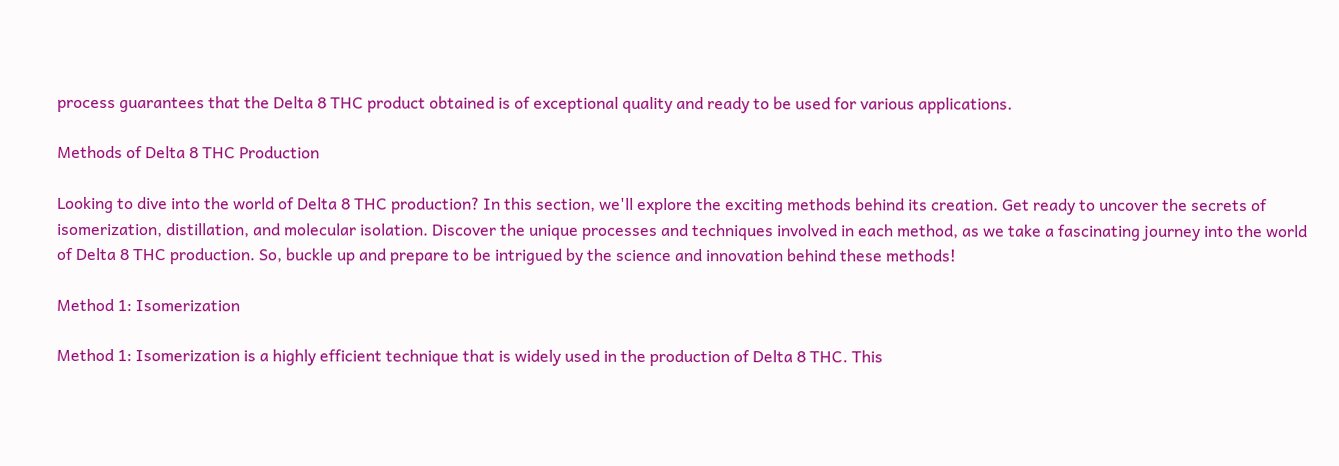process guarantees that the Delta 8 THC product obtained is of exceptional quality and ready to be used for various applications.

Methods of Delta 8 THC Production

Looking to dive into the world of Delta 8 THC production? In this section, we'll explore the exciting methods behind its creation. Get ready to uncover the secrets of isomerization, distillation, and molecular isolation. Discover the unique processes and techniques involved in each method, as we take a fascinating journey into the world of Delta 8 THC production. So, buckle up and prepare to be intrigued by the science and innovation behind these methods!

Method 1: Isomerization

Method 1: Isomerization is a highly efficient technique that is widely used in the production of Delta 8 THC. This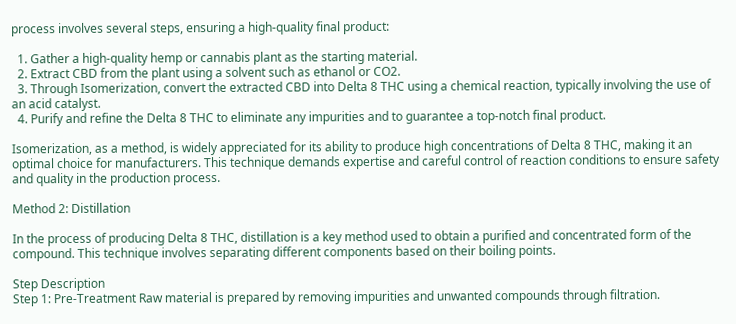process involves several steps, ensuring a high-quality final product:

  1. Gather a high-quality hemp or cannabis plant as the starting material.
  2. Extract CBD from the plant using a solvent such as ethanol or CO2.
  3. Through Isomerization, convert the extracted CBD into Delta 8 THC using a chemical reaction, typically involving the use of an acid catalyst.
  4. Purify and refine the Delta 8 THC to eliminate any impurities and to guarantee a top-notch final product.

Isomerization, as a method, is widely appreciated for its ability to produce high concentrations of Delta 8 THC, making it an optimal choice for manufacturers. This technique demands expertise and careful control of reaction conditions to ensure safety and quality in the production process.

Method 2: Distillation

In the process of producing Delta 8 THC, distillation is a key method used to obtain a purified and concentrated form of the compound. This technique involves separating different components based on their boiling points.

Step Description
Step 1: Pre-Treatment Raw material is prepared by removing impurities and unwanted compounds through filtration.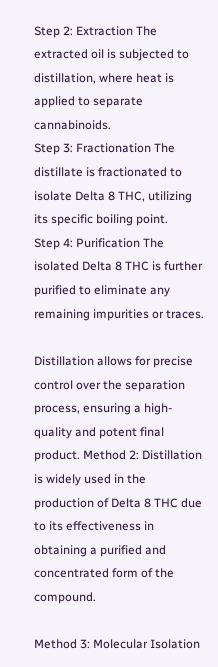Step 2: Extraction The extracted oil is subjected to distillation, where heat is applied to separate cannabinoids.
Step 3: Fractionation The distillate is fractionated to isolate Delta 8 THC, utilizing its specific boiling point.
Step 4: Purification The isolated Delta 8 THC is further purified to eliminate any remaining impurities or traces.

Distillation allows for precise control over the separation process, ensuring a high-quality and potent final product. Method 2: Distillation is widely used in the production of Delta 8 THC due to its effectiveness in obtaining a purified and concentrated form of the compound.

Method 3: Molecular Isolation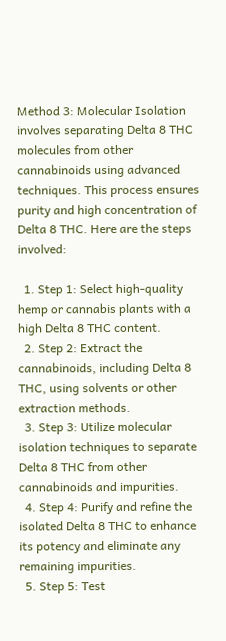Method 3: Molecular Isolation involves separating Delta 8 THC molecules from other cannabinoids using advanced techniques. This process ensures purity and high concentration of Delta 8 THC. Here are the steps involved:

  1. Step 1: Select high-quality hemp or cannabis plants with a high Delta 8 THC content.
  2. Step 2: Extract the cannabinoids, including Delta 8 THC, using solvents or other extraction methods.
  3. Step 3: Utilize molecular isolation techniques to separate Delta 8 THC from other cannabinoids and impurities.
  4. Step 4: Purify and refine the isolated Delta 8 THC to enhance its potency and eliminate any remaining impurities.
  5. Step 5: Test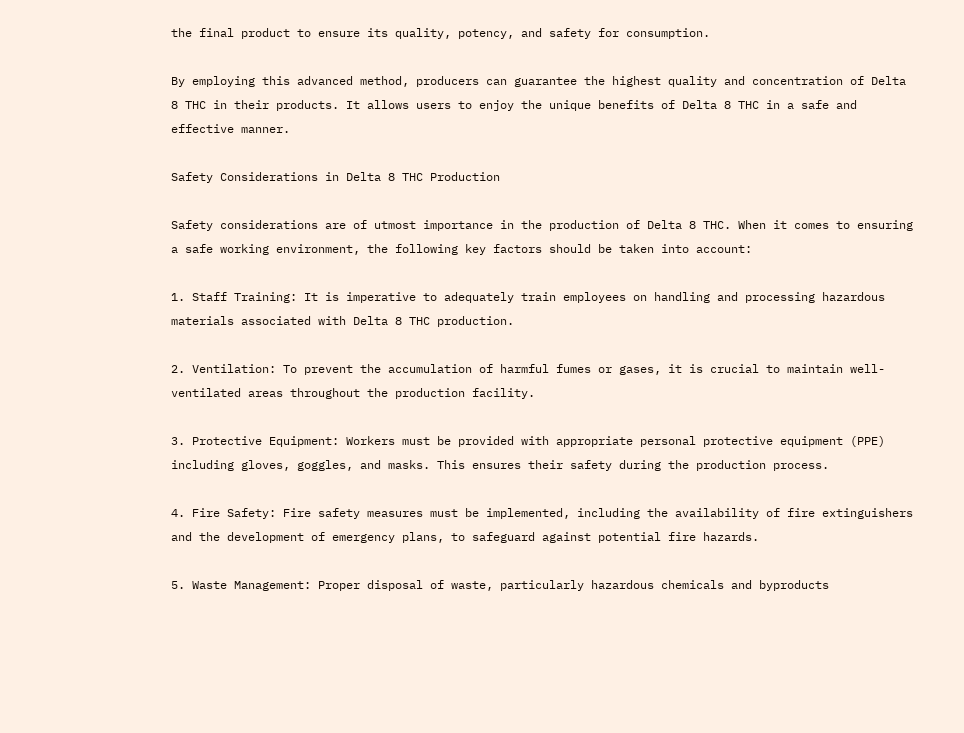the final product to ensure its quality, potency, and safety for consumption.

By employing this advanced method, producers can guarantee the highest quality and concentration of Delta 8 THC in their products. It allows users to enjoy the unique benefits of Delta 8 THC in a safe and effective manner.

Safety Considerations in Delta 8 THC Production

Safety considerations are of utmost importance in the production of Delta 8 THC. When it comes to ensuring a safe working environment, the following key factors should be taken into account:

1. Staff Training: It is imperative to adequately train employees on handling and processing hazardous materials associated with Delta 8 THC production.

2. Ventilation: To prevent the accumulation of harmful fumes or gases, it is crucial to maintain well-ventilated areas throughout the production facility.

3. Protective Equipment: Workers must be provided with appropriate personal protective equipment (PPE) including gloves, goggles, and masks. This ensures their safety during the production process.

4. Fire Safety: Fire safety measures must be implemented, including the availability of fire extinguishers and the development of emergency plans, to safeguard against potential fire hazards.

5. Waste Management: Proper disposal of waste, particularly hazardous chemicals and byproducts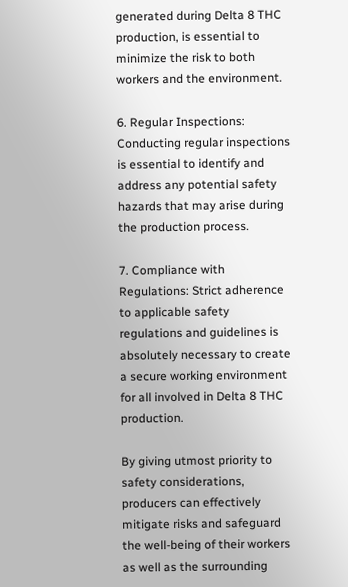generated during Delta 8 THC production, is essential to minimize the risk to both workers and the environment.

6. Regular Inspections: Conducting regular inspections is essential to identify and address any potential safety hazards that may arise during the production process.

7. Compliance with Regulations: Strict adherence to applicable safety regulations and guidelines is absolutely necessary to create a secure working environment for all involved in Delta 8 THC production.

By giving utmost priority to safety considerations, producers can effectively mitigate risks and safeguard the well-being of their workers as well as the surrounding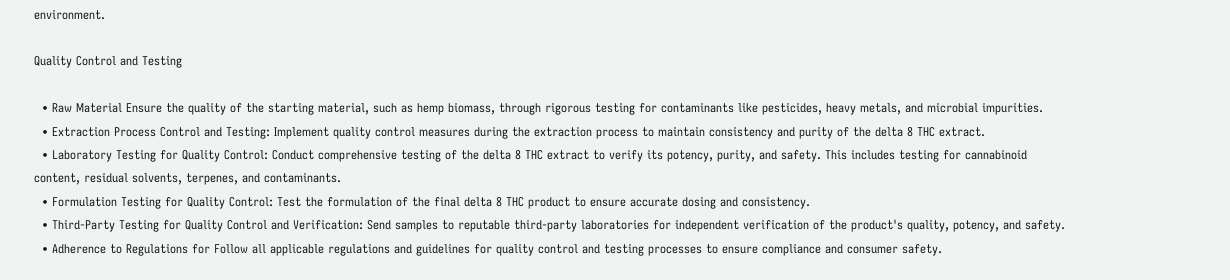environment.

Quality Control and Testing

  • Raw Material Ensure the quality of the starting material, such as hemp biomass, through rigorous testing for contaminants like pesticides, heavy metals, and microbial impurities.
  • Extraction Process Control and Testing: Implement quality control measures during the extraction process to maintain consistency and purity of the delta 8 THC extract.
  • Laboratory Testing for Quality Control: Conduct comprehensive testing of the delta 8 THC extract to verify its potency, purity, and safety. This includes testing for cannabinoid content, residual solvents, terpenes, and contaminants.
  • Formulation Testing for Quality Control: Test the formulation of the final delta 8 THC product to ensure accurate dosing and consistency.
  • Third-Party Testing for Quality Control and Verification: Send samples to reputable third-party laboratories for independent verification of the product's quality, potency, and safety.
  • Adherence to Regulations for Follow all applicable regulations and guidelines for quality control and testing processes to ensure compliance and consumer safety.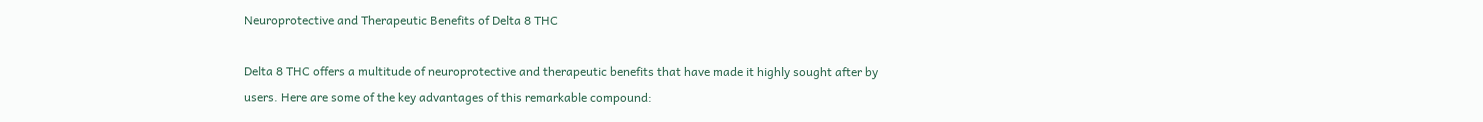Neuroprotective and Therapeutic Benefits of Delta 8 THC

Delta 8 THC offers a multitude of neuroprotective and therapeutic benefits that have made it highly sought after by users. Here are some of the key advantages of this remarkable compound: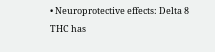• Neuroprotective effects: Delta 8 THC has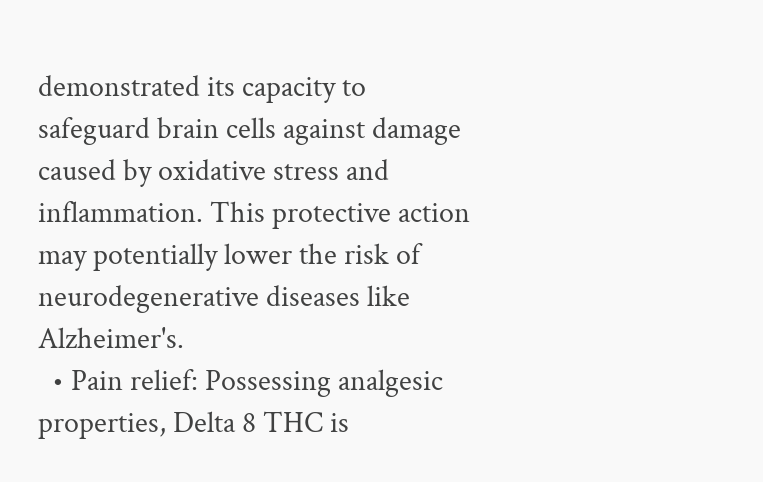demonstrated its capacity to safeguard brain cells against damage caused by oxidative stress and inflammation. This protective action may potentially lower the risk of neurodegenerative diseases like Alzheimer's.
  • Pain relief: Possessing analgesic properties, Delta 8 THC is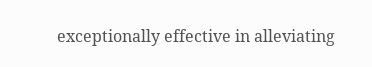exceptionally effective in alleviating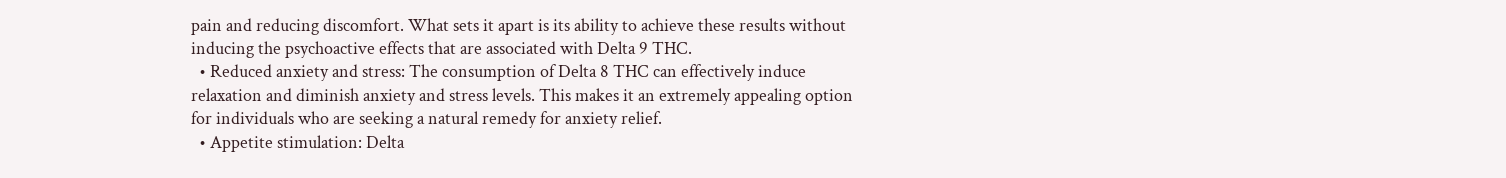pain and reducing discomfort. What sets it apart is its ability to achieve these results without inducing the psychoactive effects that are associated with Delta 9 THC.
  • Reduced anxiety and stress: The consumption of Delta 8 THC can effectively induce relaxation and diminish anxiety and stress levels. This makes it an extremely appealing option for individuals who are seeking a natural remedy for anxiety relief.
  • Appetite stimulation: Delta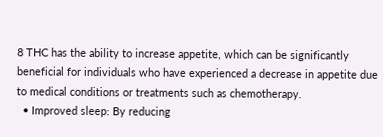8 THC has the ability to increase appetite, which can be significantly beneficial for individuals who have experienced a decrease in appetite due to medical conditions or treatments such as chemotherapy.
  • Improved sleep: By reducing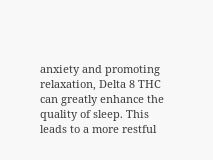anxiety and promoting relaxation, Delta 8 THC can greatly enhance the quality of sleep. This leads to a more restful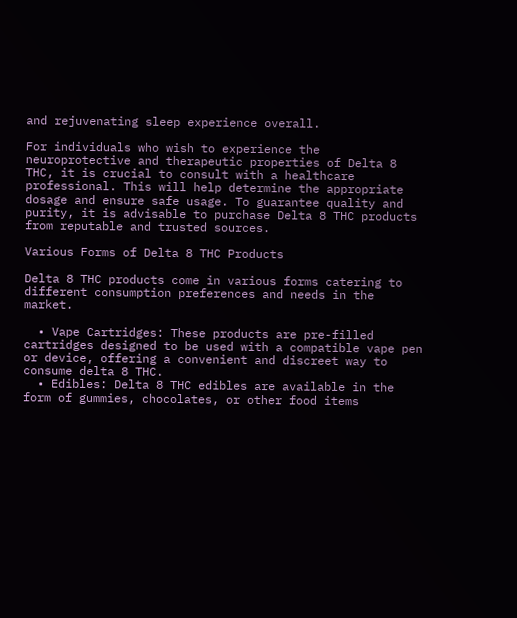and rejuvenating sleep experience overall.

For individuals who wish to experience the neuroprotective and therapeutic properties of Delta 8 THC, it is crucial to consult with a healthcare professional. This will help determine the appropriate dosage and ensure safe usage. To guarantee quality and purity, it is advisable to purchase Delta 8 THC products from reputable and trusted sources.

Various Forms of Delta 8 THC Products

Delta 8 THC products come in various forms catering to different consumption preferences and needs in the market.

  • Vape Cartridges: These products are pre-filled cartridges designed to be used with a compatible vape pen or device, offering a convenient and discreet way to consume delta 8 THC.
  • Edibles: Delta 8 THC edibles are available in the form of gummies, chocolates, or other food items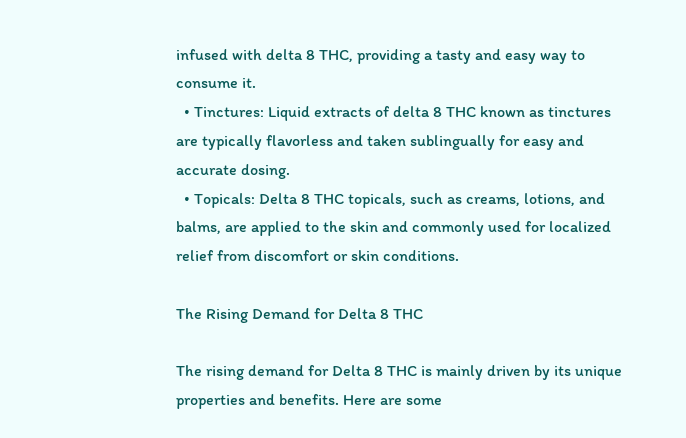infused with delta 8 THC, providing a tasty and easy way to consume it.
  • Tinctures: Liquid extracts of delta 8 THC known as tinctures are typically flavorless and taken sublingually for easy and accurate dosing.
  • Topicals: Delta 8 THC topicals, such as creams, lotions, and balms, are applied to the skin and commonly used for localized relief from discomfort or skin conditions.

The Rising Demand for Delta 8 THC

The rising demand for Delta 8 THC is mainly driven by its unique properties and benefits. Here are some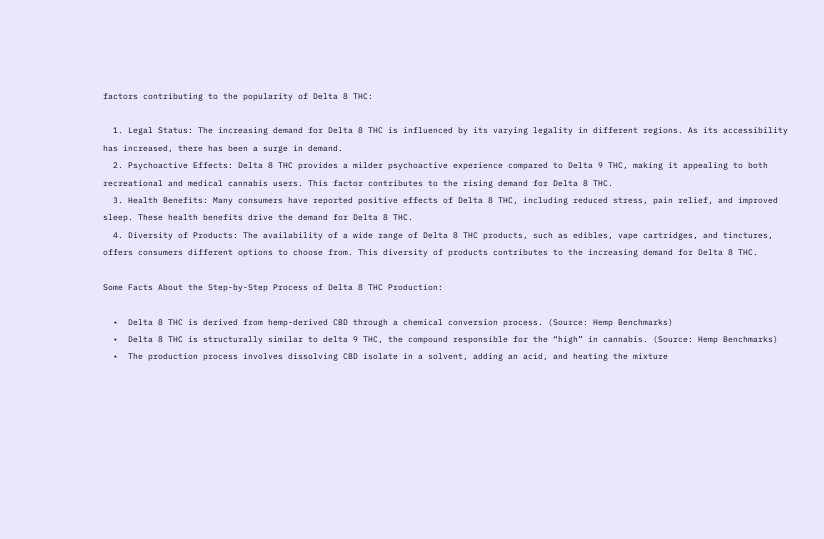factors contributing to the popularity of Delta 8 THC:

  1. Legal Status: The increasing demand for Delta 8 THC is influenced by its varying legality in different regions. As its accessibility has increased, there has been a surge in demand.
  2. Psychoactive Effects: Delta 8 THC provides a milder psychoactive experience compared to Delta 9 THC, making it appealing to both recreational and medical cannabis users. This factor contributes to the rising demand for Delta 8 THC.
  3. Health Benefits: Many consumers have reported positive effects of Delta 8 THC, including reduced stress, pain relief, and improved sleep. These health benefits drive the demand for Delta 8 THC.
  4. Diversity of Products: The availability of a wide range of Delta 8 THC products, such as edibles, vape cartridges, and tinctures, offers consumers different options to choose from. This diversity of products contributes to the increasing demand for Delta 8 THC.

Some Facts About the Step-by-Step Process of Delta 8 THC Production:

  •  Delta 8 THC is derived from hemp-derived CBD through a chemical conversion process. (Source: Hemp Benchmarks)
  •  Delta 8 THC is structurally similar to delta 9 THC, the compound responsible for the “high” in cannabis. (Source: Hemp Benchmarks)
  •  The production process involves dissolving CBD isolate in a solvent, adding an acid, and heating the mixture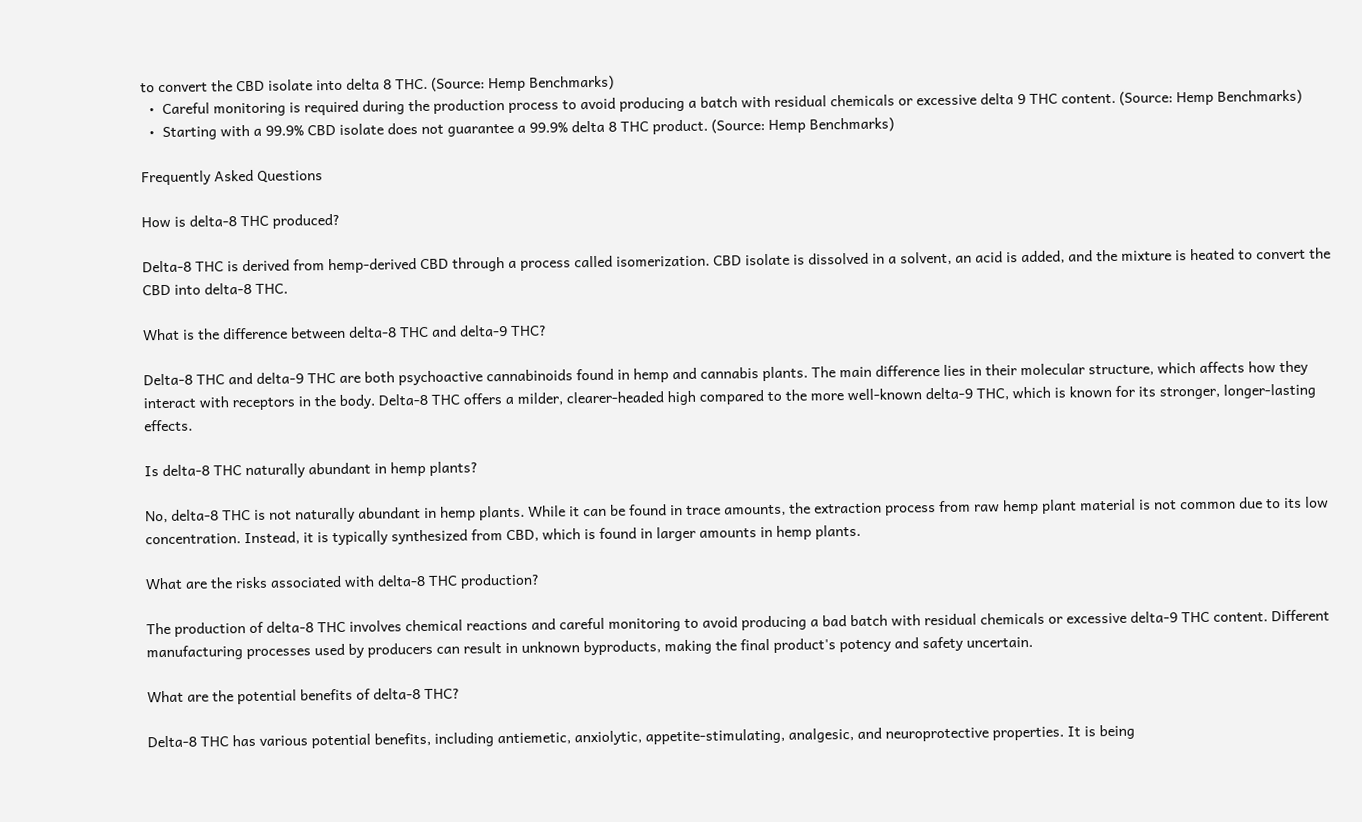to convert the CBD isolate into delta 8 THC. (Source: Hemp Benchmarks)
  •  Careful monitoring is required during the production process to avoid producing a batch with residual chemicals or excessive delta 9 THC content. (Source: Hemp Benchmarks)
  •  Starting with a 99.9% CBD isolate does not guarantee a 99.9% delta 8 THC product. (Source: Hemp Benchmarks)

Frequently Asked Questions

How is delta-8 THC produced?

Delta-8 THC is derived from hemp-derived CBD through a process called isomerization. CBD isolate is dissolved in a solvent, an acid is added, and the mixture is heated to convert the CBD into delta-8 THC.

What is the difference between delta-8 THC and delta-9 THC?

Delta-8 THC and delta-9 THC are both psychoactive cannabinoids found in hemp and cannabis plants. The main difference lies in their molecular structure, which affects how they interact with receptors in the body. Delta-8 THC offers a milder, clearer-headed high compared to the more well-known delta-9 THC, which is known for its stronger, longer-lasting effects.

Is delta-8 THC naturally abundant in hemp plants?

No, delta-8 THC is not naturally abundant in hemp plants. While it can be found in trace amounts, the extraction process from raw hemp plant material is not common due to its low concentration. Instead, it is typically synthesized from CBD, which is found in larger amounts in hemp plants.

What are the risks associated with delta-8 THC production?

The production of delta-8 THC involves chemical reactions and careful monitoring to avoid producing a bad batch with residual chemicals or excessive delta-9 THC content. Different manufacturing processes used by producers can result in unknown byproducts, making the final product's potency and safety uncertain.

What are the potential benefits of delta-8 THC?

Delta-8 THC has various potential benefits, including antiemetic, anxiolytic, appetite-stimulating, analgesic, and neuroprotective properties. It is being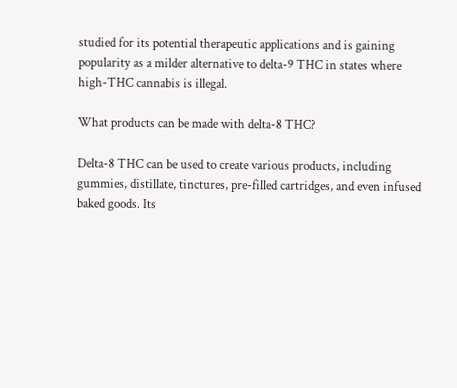studied for its potential therapeutic applications and is gaining popularity as a milder alternative to delta-9 THC in states where high-THC cannabis is illegal.

What products can be made with delta-8 THC?

Delta-8 THC can be used to create various products, including gummies, distillate, tinctures, pre-filled cartridges, and even infused baked goods. Its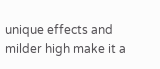unique effects and milder high make it a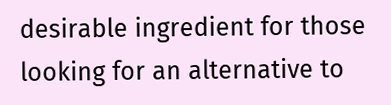desirable ingredient for those looking for an alternative to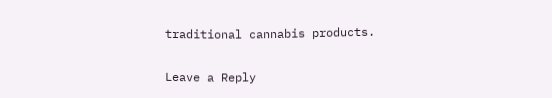traditional cannabis products.

Leave a Reply